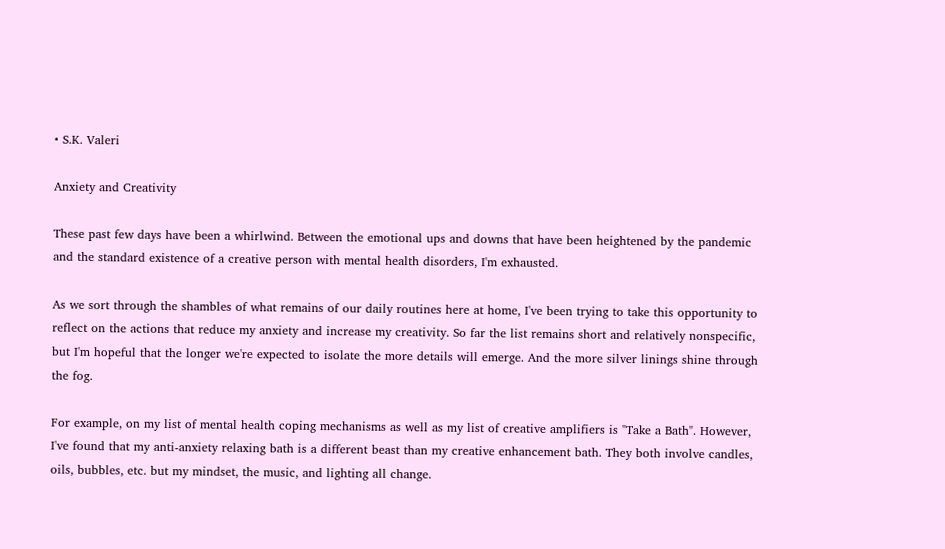• S.K. Valeri

Anxiety and Creativity

These past few days have been a whirlwind. Between the emotional ups and downs that have been heightened by the pandemic and the standard existence of a creative person with mental health disorders, I'm exhausted.

As we sort through the shambles of what remains of our daily routines here at home, I've been trying to take this opportunity to reflect on the actions that reduce my anxiety and increase my creativity. So far the list remains short and relatively nonspecific, but I'm hopeful that the longer we're expected to isolate the more details will emerge. And the more silver linings shine through the fog.

For example, on my list of mental health coping mechanisms as well as my list of creative amplifiers is "Take a Bath". However, I've found that my anti-anxiety relaxing bath is a different beast than my creative enhancement bath. They both involve candles, oils, bubbles, etc. but my mindset, the music, and lighting all change.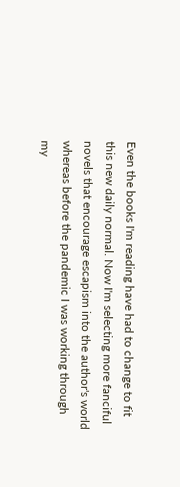Even the books I'm reading have had to change to fit this new daily normal. Now I'm selecting more fanciful novels that encourage escapism into the author's world whereas before the pandemic I was working through my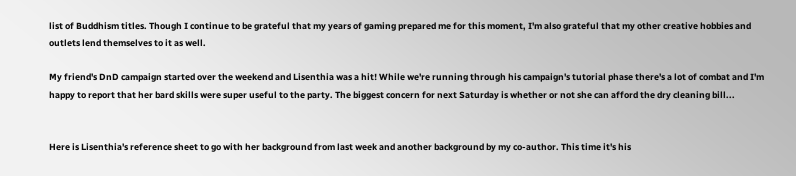list of Buddhism titles. Though I continue to be grateful that my years of gaming prepared me for this moment, I'm also grateful that my other creative hobbies and outlets lend themselves to it as well.

My friend's DnD campaign started over the weekend and Lisenthia was a hit! While we're running through his campaign's tutorial phase there's a lot of combat and I'm happy to report that her bard skills were super useful to the party. The biggest concern for next Saturday is whether or not she can afford the dry cleaning bill...


Here is Lisenthia's reference sheet to go with her background from last week and another background by my co-author. This time it's his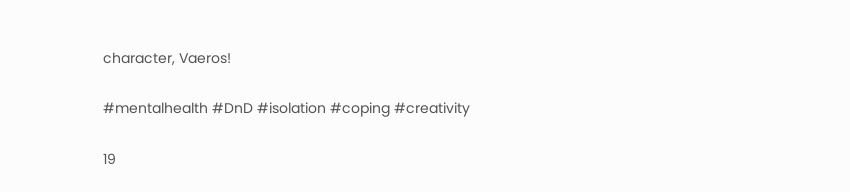character, Vaeros!

#mentalhealth #DnD #isolation #coping #creativity

19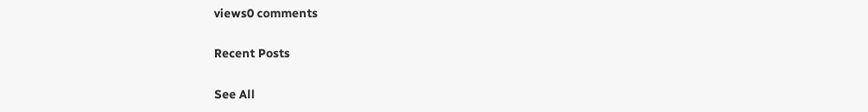views0 comments

Recent Posts

See All